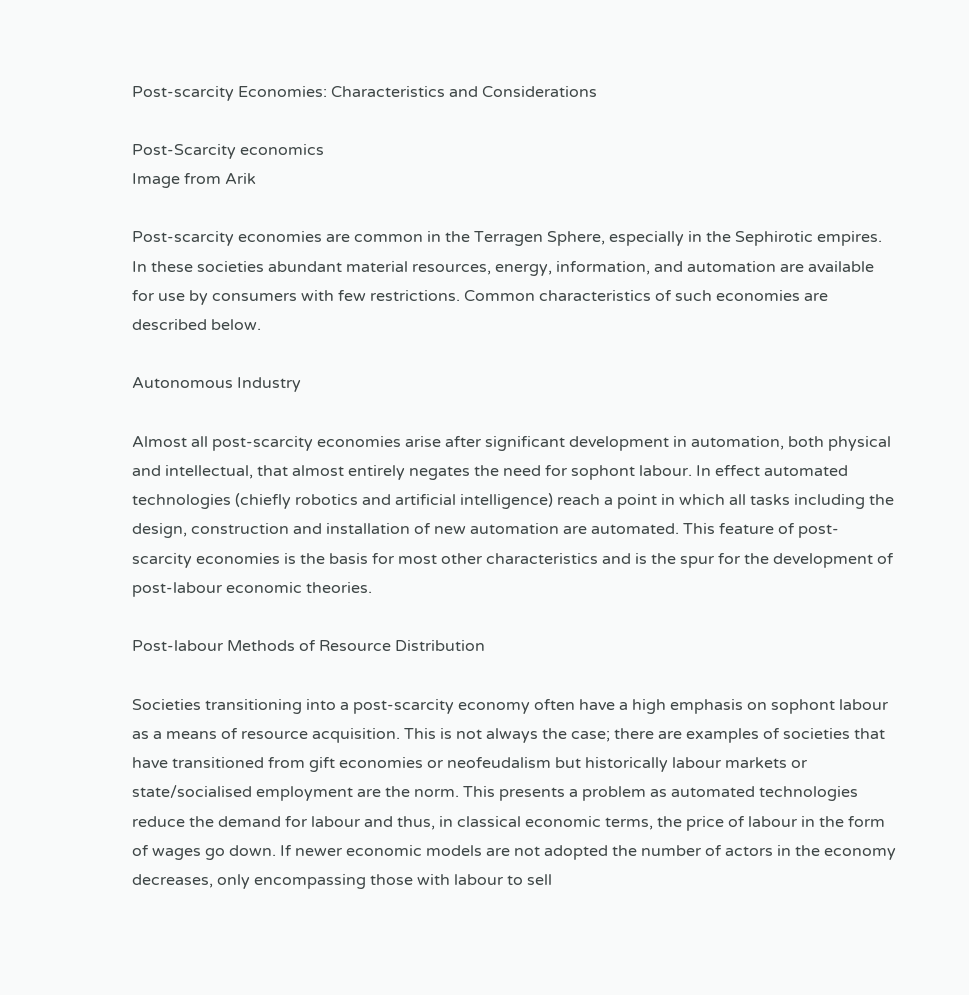Post-scarcity Economies: Characteristics and Considerations

Post-Scarcity economics
Image from Arik

Post-scarcity economies are common in the Terragen Sphere, especially in the Sephirotic empires. In these societies abundant material resources, energy, information, and automation are available for use by consumers with few restrictions. Common characteristics of such economies are described below.

Autonomous Industry

Almost all post-scarcity economies arise after significant development in automation, both physical and intellectual, that almost entirely negates the need for sophont labour. In effect automated technologies (chiefly robotics and artificial intelligence) reach a point in which all tasks including the design, construction and installation of new automation are automated. This feature of post-scarcity economies is the basis for most other characteristics and is the spur for the development of post-labour economic theories.

Post-labour Methods of Resource Distribution

Societies transitioning into a post-scarcity economy often have a high emphasis on sophont labour as a means of resource acquisition. This is not always the case; there are examples of societies that have transitioned from gift economies or neofeudalism but historically labour markets or state/socialised employment are the norm. This presents a problem as automated technologies reduce the demand for labour and thus, in classical economic terms, the price of labour in the form of wages go down. If newer economic models are not adopted the number of actors in the economy decreases, only encompassing those with labour to sell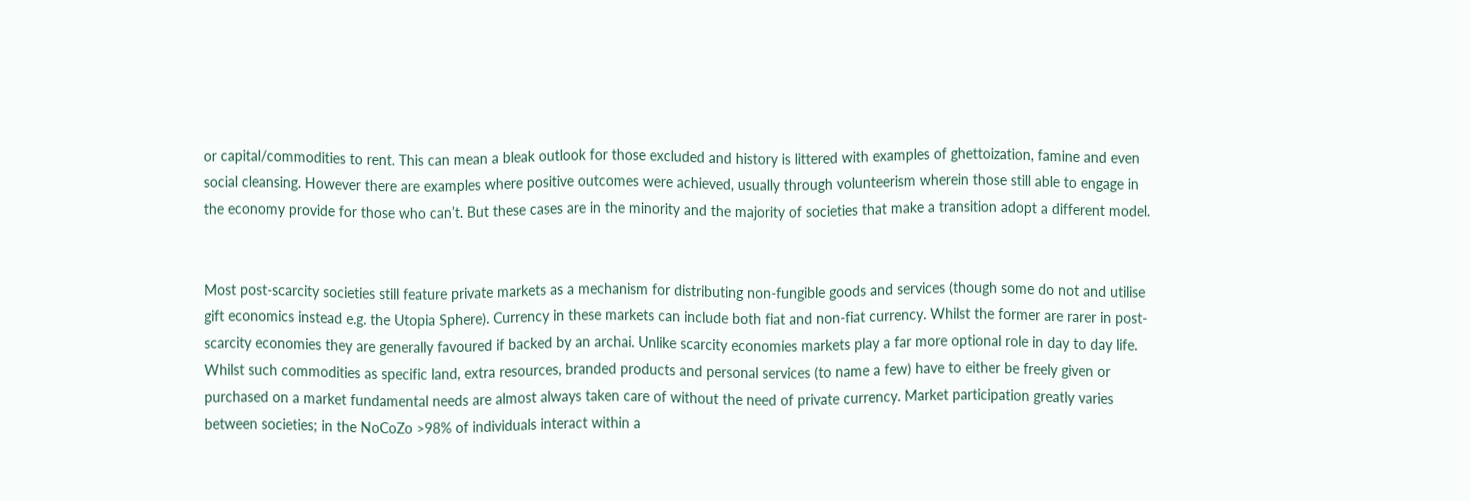or capital/commodities to rent. This can mean a bleak outlook for those excluded and history is littered with examples of ghettoization, famine and even social cleansing. However there are examples where positive outcomes were achieved, usually through volunteerism wherein those still able to engage in the economy provide for those who can’t. But these cases are in the minority and the majority of societies that make a transition adopt a different model.


Most post-scarcity societies still feature private markets as a mechanism for distributing non-fungible goods and services (though some do not and utilise gift economics instead e.g. the Utopia Sphere). Currency in these markets can include both fiat and non-fiat currency. Whilst the former are rarer in post-scarcity economies they are generally favoured if backed by an archai. Unlike scarcity economies markets play a far more optional role in day to day life. Whilst such commodities as specific land, extra resources, branded products and personal services (to name a few) have to either be freely given or purchased on a market fundamental needs are almost always taken care of without the need of private currency. Market participation greatly varies between societies; in the NoCoZo >98% of individuals interact within a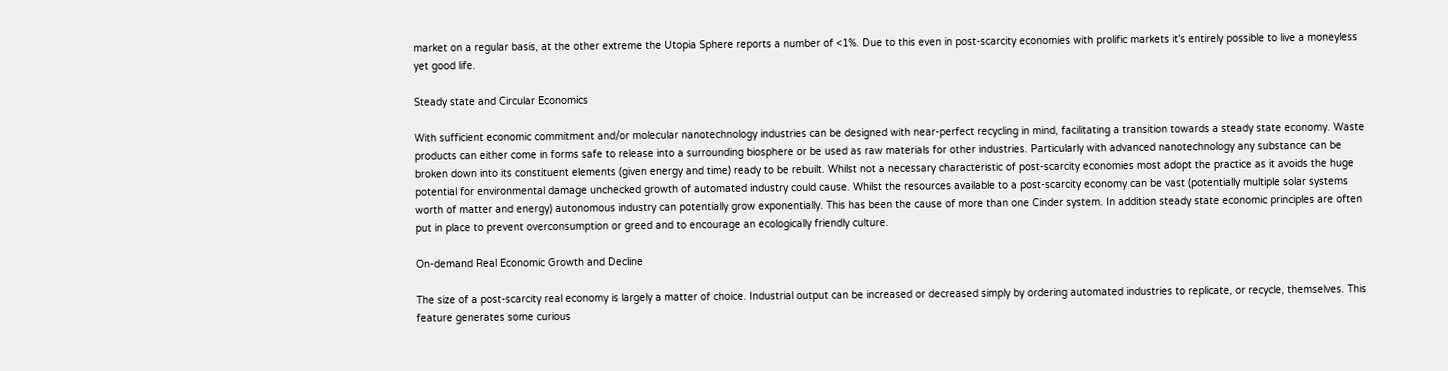market on a regular basis, at the other extreme the Utopia Sphere reports a number of <1%. Due to this even in post-scarcity economies with prolific markets it's entirely possible to live a moneyless yet good life.

Steady state and Circular Economics

With sufficient economic commitment and/or molecular nanotechnology industries can be designed with near-perfect recycling in mind, facilitating a transition towards a steady state economy. Waste products can either come in forms safe to release into a surrounding biosphere or be used as raw materials for other industries. Particularly with advanced nanotechnology any substance can be broken down into its constituent elements (given energy and time) ready to be rebuilt. Whilst not a necessary characteristic of post-scarcity economies most adopt the practice as it avoids the huge potential for environmental damage unchecked growth of automated industry could cause. Whilst the resources available to a post-scarcity economy can be vast (potentially multiple solar systems worth of matter and energy) autonomous industry can potentially grow exponentially. This has been the cause of more than one Cinder system. In addition steady state economic principles are often put in place to prevent overconsumption or greed and to encourage an ecologically friendly culture.

On-demand Real Economic Growth and Decline

The size of a post-scarcity real economy is largely a matter of choice. Industrial output can be increased or decreased simply by ordering automated industries to replicate, or recycle, themselves. This feature generates some curious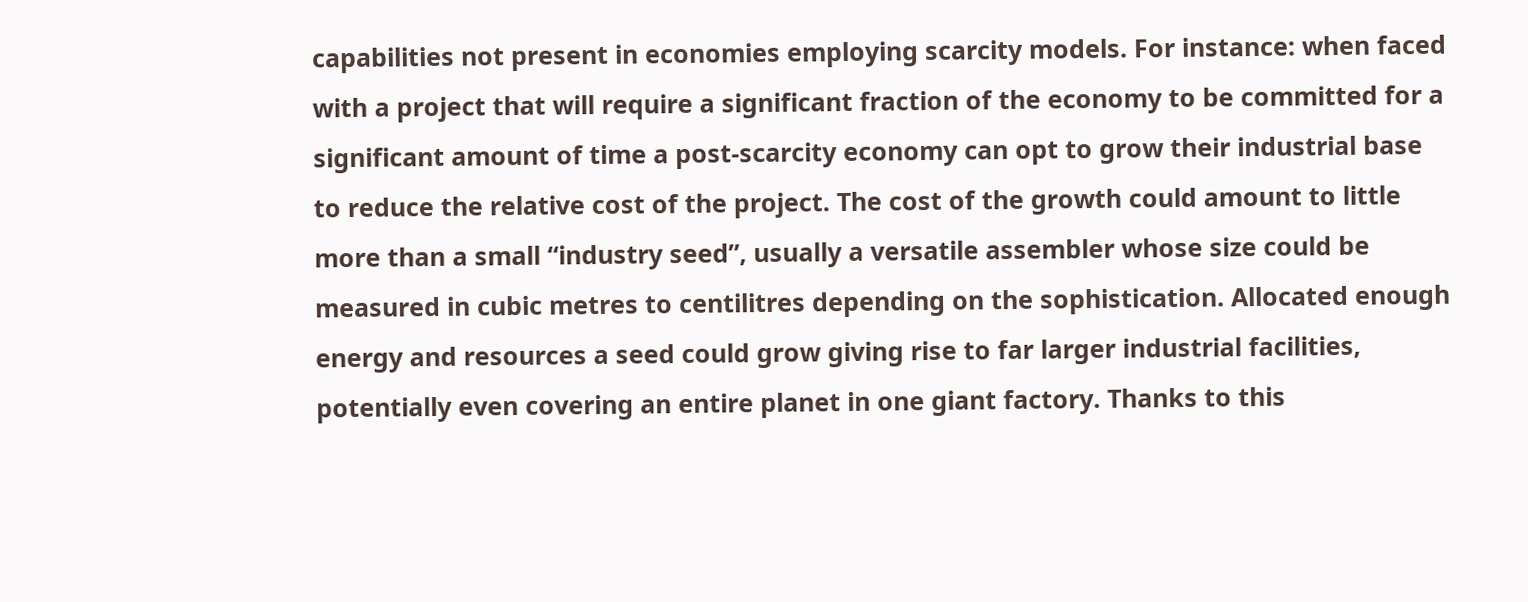capabilities not present in economies employing scarcity models. For instance: when faced with a project that will require a significant fraction of the economy to be committed for a significant amount of time a post-scarcity economy can opt to grow their industrial base to reduce the relative cost of the project. The cost of the growth could amount to little more than a small “industry seed”, usually a versatile assembler whose size could be measured in cubic metres to centilitres depending on the sophistication. Allocated enough energy and resources a seed could grow giving rise to far larger industrial facilities, potentially even covering an entire planet in one giant factory. Thanks to this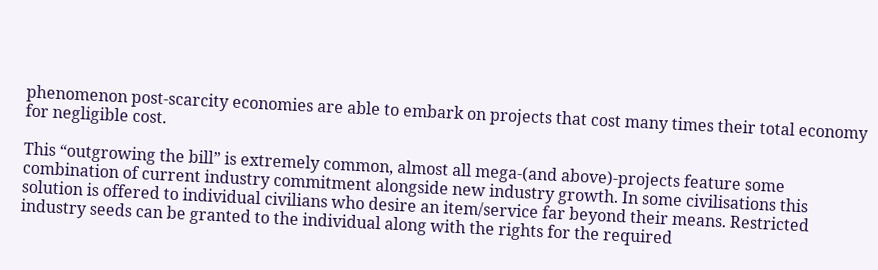phenomenon post-scarcity economies are able to embark on projects that cost many times their total economy for negligible cost.

This “outgrowing the bill” is extremely common, almost all mega-(and above)-projects feature some combination of current industry commitment alongside new industry growth. In some civilisations this solution is offered to individual civilians who desire an item/service far beyond their means. Restricted industry seeds can be granted to the individual along with the rights for the required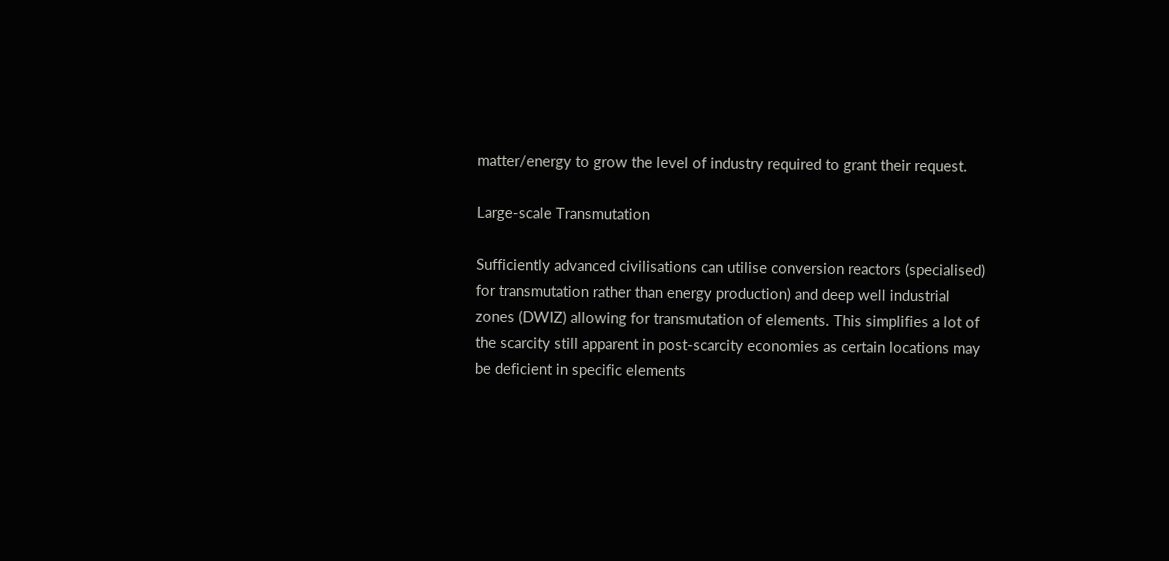matter/energy to grow the level of industry required to grant their request.

Large-scale Transmutation

Sufficiently advanced civilisations can utilise conversion reactors (specialised) for transmutation rather than energy production) and deep well industrial zones (DWIZ) allowing for transmutation of elements. This simplifies a lot of the scarcity still apparent in post-scarcity economies as certain locations may be deficient in specific elements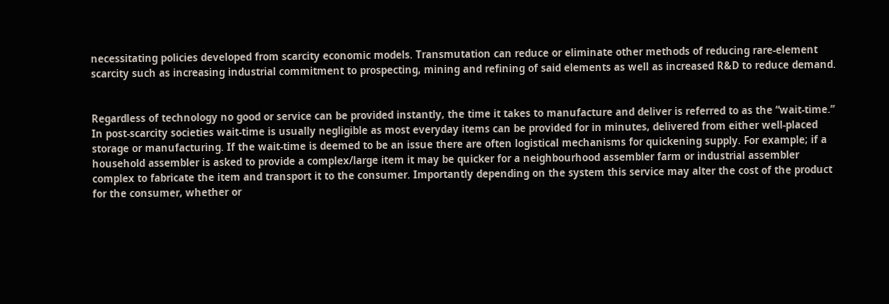necessitating policies developed from scarcity economic models. Transmutation can reduce or eliminate other methods of reducing rare-element scarcity such as increasing industrial commitment to prospecting, mining and refining of said elements as well as increased R&D to reduce demand.


Regardless of technology no good or service can be provided instantly, the time it takes to manufacture and deliver is referred to as the “wait-time.” In post-scarcity societies wait-time is usually negligible as most everyday items can be provided for in minutes, delivered from either well-placed storage or manufacturing. If the wait-time is deemed to be an issue there are often logistical mechanisms for quickening supply. For example; if a household assembler is asked to provide a complex/large item it may be quicker for a neighbourhood assembler farm or industrial assembler complex to fabricate the item and transport it to the consumer. Importantly depending on the system this service may alter the cost of the product for the consumer, whether or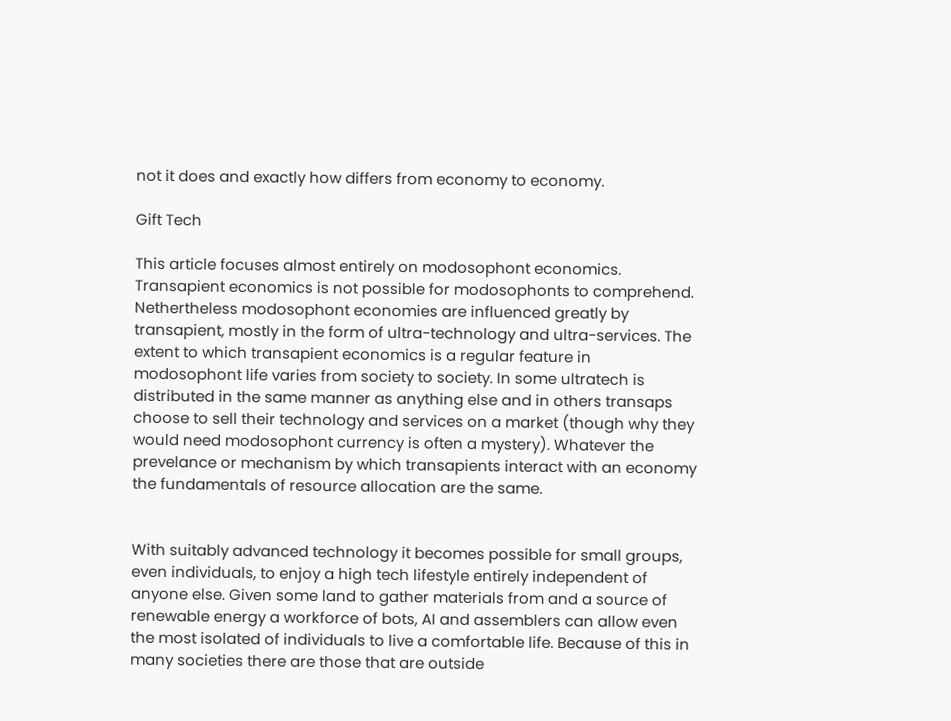not it does and exactly how differs from economy to economy.

Gift Tech

This article focuses almost entirely on modosophont economics. Transapient economics is not possible for modosophonts to comprehend. Nethertheless modosophont economies are influenced greatly by transapient, mostly in the form of ultra-technology and ultra-services. The extent to which transapient economics is a regular feature in modosophont life varies from society to society. In some ultratech is distributed in the same manner as anything else and in others transaps choose to sell their technology and services on a market (though why they would need modosophont currency is often a mystery). Whatever the prevelance or mechanism by which transapients interact with an economy the fundamentals of resource allocation are the same.


With suitably advanced technology it becomes possible for small groups, even individuals, to enjoy a high tech lifestyle entirely independent of anyone else. Given some land to gather materials from and a source of renewable energy a workforce of bots, AI and assemblers can allow even the most isolated of individuals to live a comfortable life. Because of this in many societies there are those that are outside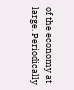of the economy at large. Periodically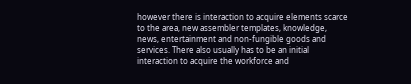however there is interaction to acquire elements scarce to the area, new assembler templates, knowledge, news, entertainment and non-fungible goods and services. There also usually has to be an initial interaction to acquire the workforce and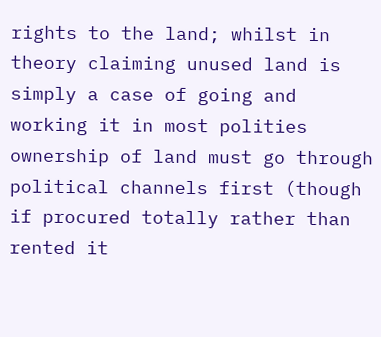rights to the land; whilst in theory claiming unused land is simply a case of going and working it in most polities ownership of land must go through political channels first (though if procured totally rather than rented it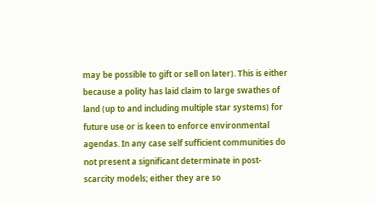may be possible to gift or sell on later). This is either because a polity has laid claim to large swathes of land (up to and including multiple star systems) for future use or is keen to enforce environmental agendas. In any case self sufficient communities do not present a significant determinate in post-scarcity models; either they are so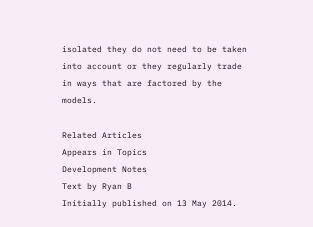isolated they do not need to be taken into account or they regularly trade in ways that are factored by the models.

Related Articles
Appears in Topics
Development Notes
Text by Ryan B
Initially published on 13 May 2014.